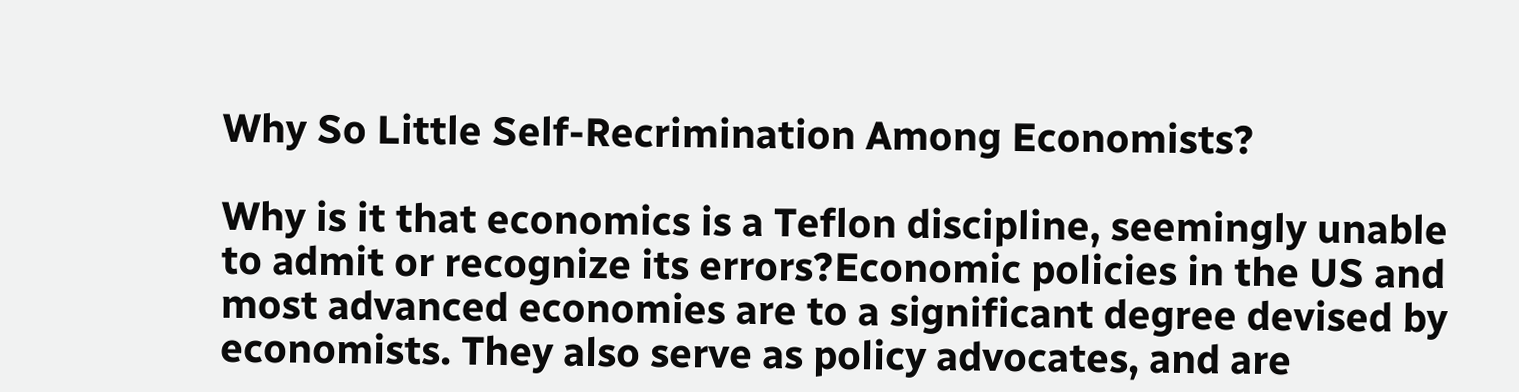Why So Little Self-Recrimination Among Economists?

Why is it that economics is a Teflon discipline, seemingly unable to admit or recognize its errors?Economic policies in the US and most advanced economies are to a significant degree devised by economists. They also serve as policy advocates, and are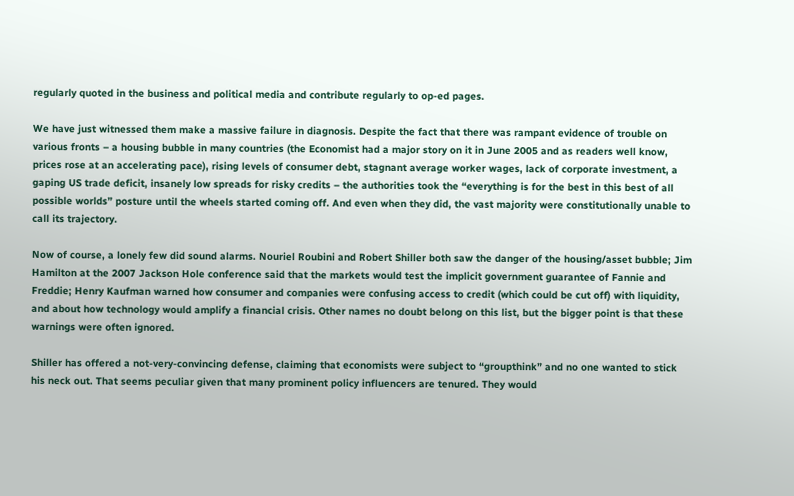regularly quoted in the business and political media and contribute regularly to op-ed pages.

We have just witnessed them make a massive failure in diagnosis. Despite the fact that there was rampant evidence of trouble on various fronts – a housing bubble in many countries (the Economist had a major story on it in June 2005 and as readers well know, prices rose at an accelerating pace), rising levels of consumer debt, stagnant average worker wages, lack of corporate investment, a gaping US trade deficit, insanely low spreads for risky credits – the authorities took the “everything is for the best in this best of all possible worlds” posture until the wheels started coming off. And even when they did, the vast majority were constitutionally unable to call its trajectory.

Now of course, a lonely few did sound alarms. Nouriel Roubini and Robert Shiller both saw the danger of the housing/asset bubble; Jim Hamilton at the 2007 Jackson Hole conference said that the markets would test the implicit government guarantee of Fannie and Freddie; Henry Kaufman warned how consumer and companies were confusing access to credit (which could be cut off) with liquidity, and about how technology would amplify a financial crisis. Other names no doubt belong on this list, but the bigger point is that these warnings were often ignored.

Shiller has offered a not-very-convincing defense, claiming that economists were subject to “groupthink” and no one wanted to stick his neck out. That seems peculiar given that many prominent policy influencers are tenured. They would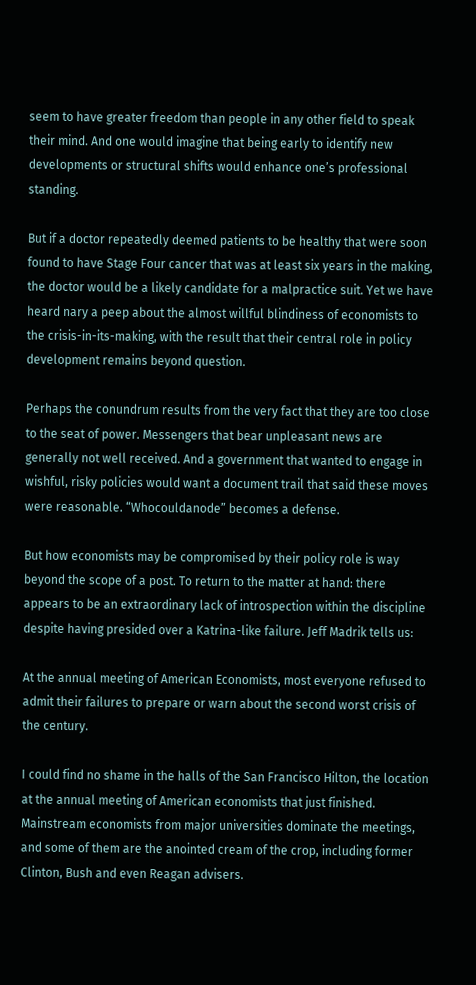seem to have greater freedom than people in any other field to speak their mind. And one would imagine that being early to identify new developments or structural shifts would enhance one’s professional standing.

But if a doctor repeatedly deemed patients to be healthy that were soon found to have Stage Four cancer that was at least six years in the making, the doctor would be a likely candidate for a malpractice suit. Yet we have heard nary a peep about the almost willful blindiness of economists to the crisis-in-its-making, with the result that their central role in policy development remains beyond question.

Perhaps the conundrum results from the very fact that they are too close to the seat of power. Messengers that bear unpleasant news are generally not well received. And a government that wanted to engage in wishful, risky policies would want a document trail that said these moves were reasonable. “Whocouldanode” becomes a defense.

But how economists may be compromised by their policy role is way beyond the scope of a post. To return to the matter at hand: there appears to be an extraordinary lack of introspection within the discipline despite having presided over a Katrina-like failure. Jeff Madrik tells us:

At the annual meeting of American Economists, most everyone refused to admit their failures to prepare or warn about the second worst crisis of the century.

I could find no shame in the halls of the San Francisco Hilton, the location at the annual meeting of American economists that just finished. Mainstream economists from major universities dominate the meetings, and some of them are the anointed cream of the crop, including former Clinton, Bush and even Reagan advisers.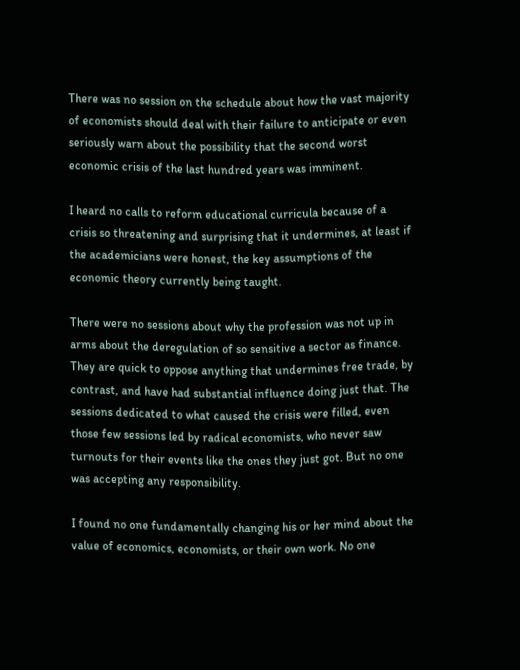There was no session on the schedule about how the vast majority of economists should deal with their failure to anticipate or even seriously warn about the possibility that the second worst economic crisis of the last hundred years was imminent.

I heard no calls to reform educational curricula because of a crisis so threatening and surprising that it undermines, at least if the academicians were honest, the key assumptions of the economic theory currently being taught.

There were no sessions about why the profession was not up in arms about the deregulation of so sensitive a sector as finance. They are quick to oppose anything that undermines free trade, by contrast, and have had substantial influence doing just that. The sessions dedicated to what caused the crisis were filled, even those few sessions led by radical economists, who never saw turnouts for their events like the ones they just got. But no one was accepting any responsibility.

I found no one fundamentally changing his or her mind about the value of economics, economists, or their own work. No one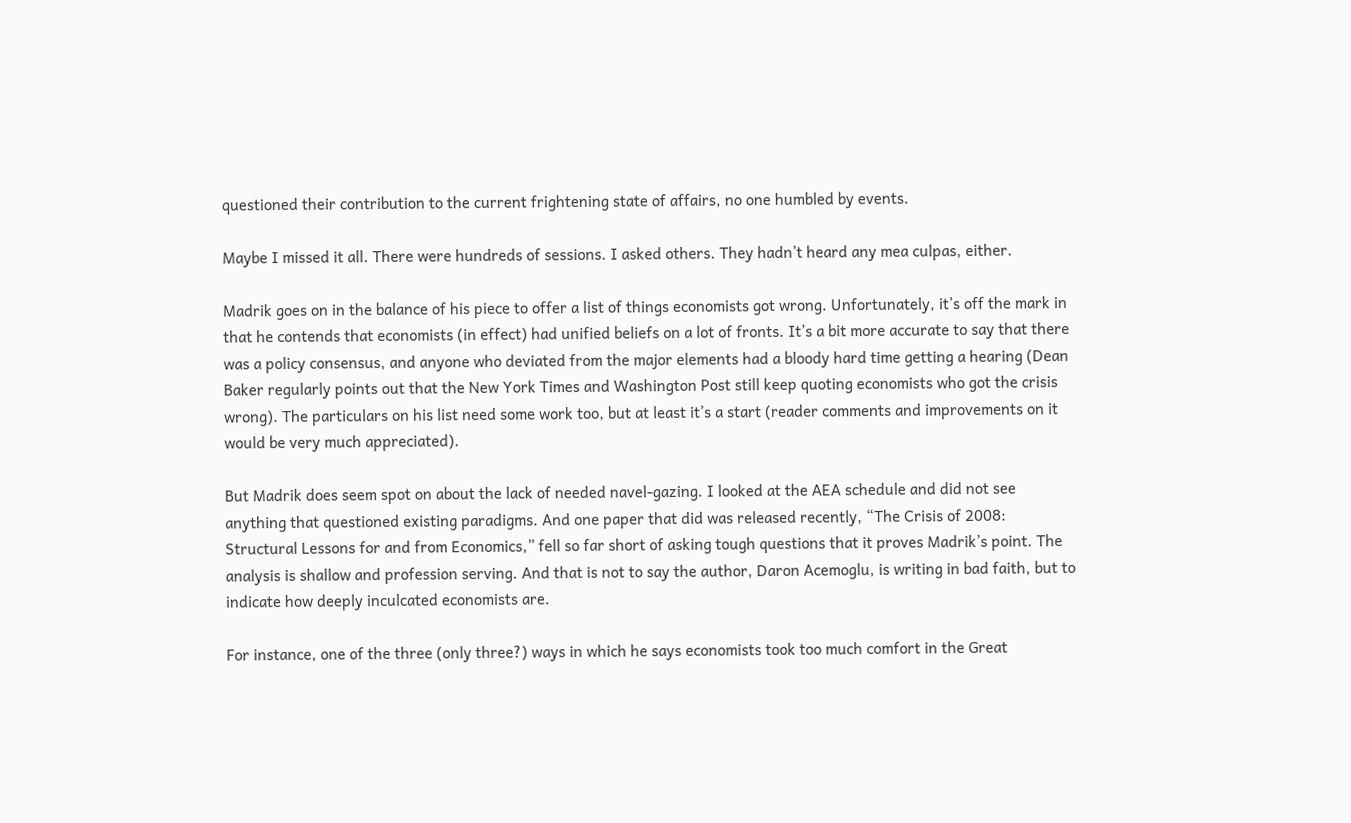questioned their contribution to the current frightening state of affairs, no one humbled by events.

Maybe I missed it all. There were hundreds of sessions. I asked others. They hadn’t heard any mea culpas, either.

Madrik goes on in the balance of his piece to offer a list of things economists got wrong. Unfortunately, it’s off the mark in that he contends that economists (in effect) had unified beliefs on a lot of fronts. It’s a bit more accurate to say that there was a policy consensus, and anyone who deviated from the major elements had a bloody hard time getting a hearing (Dean Baker regularly points out that the New York Times and Washington Post still keep quoting economists who got the crisis wrong). The particulars on his list need some work too, but at least it’s a start (reader comments and improvements on it would be very much appreciated).

But Madrik does seem spot on about the lack of needed navel-gazing. I looked at the AEA schedule and did not see anything that questioned existing paradigms. And one paper that did was released recently, “The Crisis of 2008: Structural Lessons for and from Economics,” fell so far short of asking tough questions that it proves Madrik’s point. The analysis is shallow and profession serving. And that is not to say the author, Daron Acemoglu, is writing in bad faith, but to indicate how deeply inculcated economists are.

For instance, one of the three (only three?) ways in which he says economists took too much comfort in the Great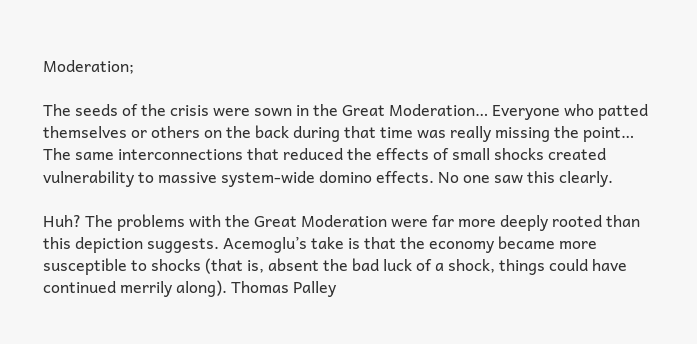Moderation;

The seeds of the crisis were sown in the Great Moderation… Everyone who patted themselves or others on the back during that time was really missing the point… The same interconnections that reduced the effects of small shocks created vulnerability to massive system-wide domino effects. No one saw this clearly.

Huh? The problems with the Great Moderation were far more deeply rooted than this depiction suggests. Acemoglu’s take is that the economy became more susceptible to shocks (that is, absent the bad luck of a shock, things could have continued merrily along). Thomas Palley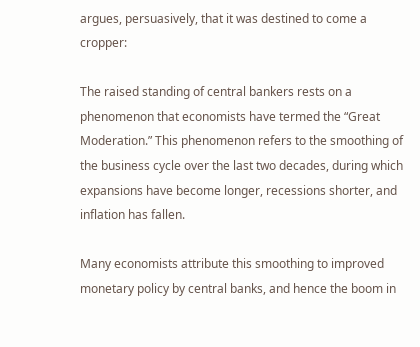argues, persuasively, that it was destined to come a cropper:

The raised standing of central bankers rests on a phenomenon that economists have termed the “Great Moderation.” This phenomenon refers to the smoothing of the business cycle over the last two decades, during which expansions have become longer, recessions shorter, and inflation has fallen.

Many economists attribute this smoothing to improved monetary policy by central banks, and hence the boom in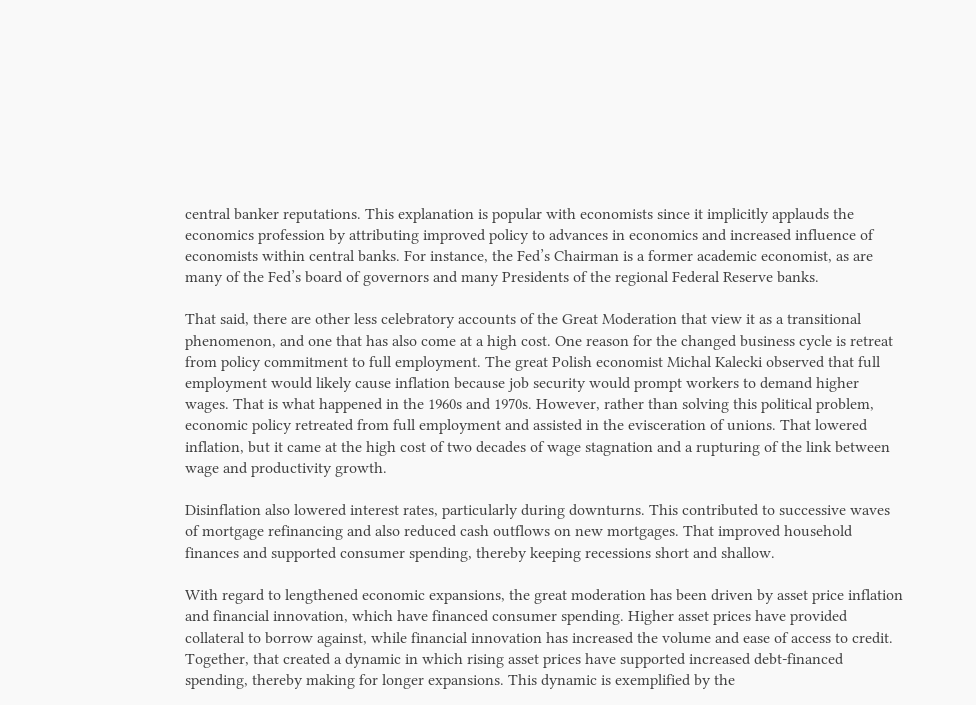central banker reputations. This explanation is popular with economists since it implicitly applauds the economics profession by attributing improved policy to advances in economics and increased influence of economists within central banks. For instance, the Fed’s Chairman is a former academic economist, as are many of the Fed’s board of governors and many Presidents of the regional Federal Reserve banks.

That said, there are other less celebratory accounts of the Great Moderation that view it as a transitional phenomenon, and one that has also come at a high cost. One reason for the changed business cycle is retreat from policy commitment to full employment. The great Polish economist Michal Kalecki observed that full employment would likely cause inflation because job security would prompt workers to demand higher wages. That is what happened in the 1960s and 1970s. However, rather than solving this political problem, economic policy retreated from full employment and assisted in the evisceration of unions. That lowered inflation, but it came at the high cost of two decades of wage stagnation and a rupturing of the link between wage and productivity growth.

Disinflation also lowered interest rates, particularly during downturns. This contributed to successive waves of mortgage refinancing and also reduced cash outflows on new mortgages. That improved household finances and supported consumer spending, thereby keeping recessions short and shallow.

With regard to lengthened economic expansions, the great moderation has been driven by asset price inflation and financial innovation, which have financed consumer spending. Higher asset prices have provided collateral to borrow against, while financial innovation has increased the volume and ease of access to credit. Together, that created a dynamic in which rising asset prices have supported increased debt-financed spending, thereby making for longer expansions. This dynamic is exemplified by the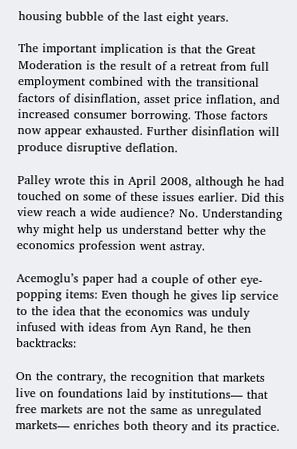housing bubble of the last eight years.

The important implication is that the Great Moderation is the result of a retreat from full employment combined with the transitional factors of disinflation, asset price inflation, and increased consumer borrowing. Those factors now appear exhausted. Further disinflation will produce disruptive deflation.

Palley wrote this in April 2008, although he had touched on some of these issues earlier. Did this view reach a wide audience? No. Understanding why might help us understand better why the economics profession went astray.

Acemoglu’s paper had a couple of other eye-popping items: Even though he gives lip service to the idea that the economics was unduly infused with ideas from Ayn Rand, he then backtracks:

On the contrary, the recognition that markets live on foundations laid by institutions— that free markets are not the same as unregulated markets— enriches both theory and its practice.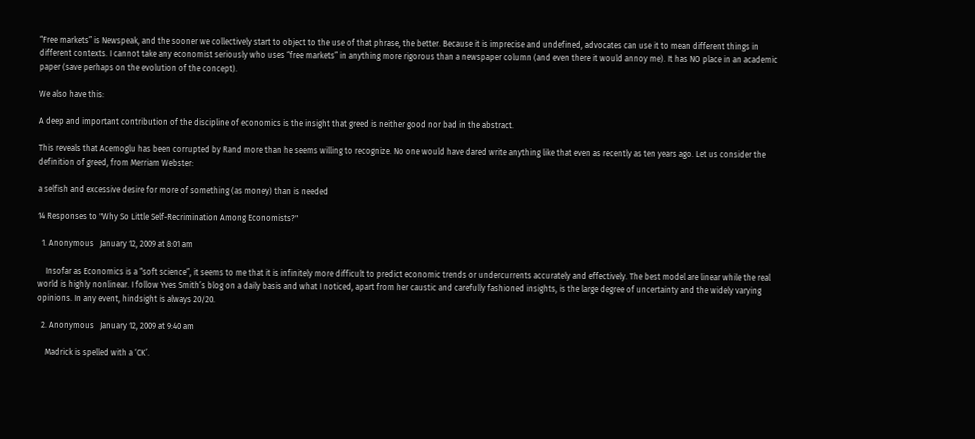“Free markets” is Newspeak, and the sooner we collectively start to object to the use of that phrase, the better. Because it is imprecise and undefined, advocates can use it to mean different things in different contexts. I cannot take any economist seriously who uses “free markets” in anything more rigorous than a newspaper column (and even there it would annoy me). It has NO place in an academic paper (save perhaps on the evolution of the concept).

We also have this:

A deep and important contribution of the discipline of economics is the insight that greed is neither good nor bad in the abstract.

This reveals that Acemoglu has been corrupted by Rand more than he seems willing to recognize. No one would have dared write anything like that even as recently as ten years ago. Let us consider the definition of greed, from Merriam Webster:

a selfish and excessive desire for more of something (as money) than is needed

14 Responses to "Why So Little Self-Recrimination Among Economists?"

  1. Anonymous   January 12, 2009 at 8:01 am

    Insofar as Economics is a “soft science”, it seems to me that it is infinitely more difficult to predict economic trends or undercurrents accurately and effectively. The best model are linear while the real world is highly nonlinear. I follow Yves Smith’s blog on a daily basis and what I noticed, apart from her caustic and carefully fashioned insights, is the large degree of uncertainty and the widely varying opinions. In any event, hindsight is always 20/20.

  2. Anonymous   January 12, 2009 at 9:40 am

    Madrick is spelled with a ‘CK’.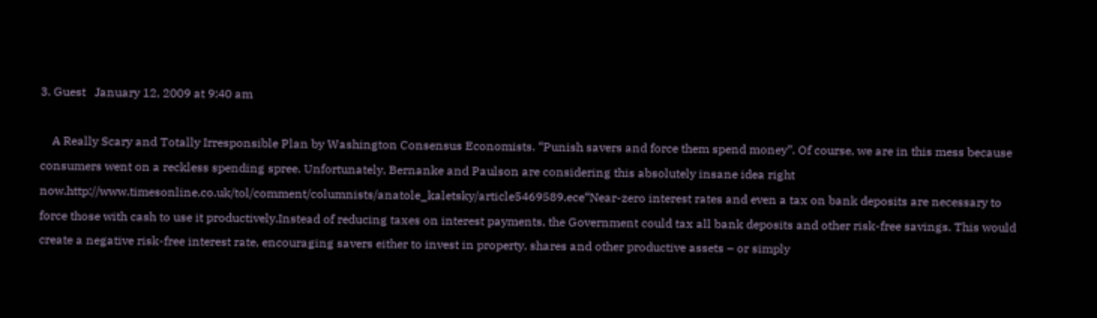3. Guest   January 12, 2009 at 9:40 am

    A Really Scary and Totally Irresponsible Plan by Washington Consensus Economists. “Punish savers and force them spend money”. Of course, we are in this mess because consumers went on a reckless spending spree. Unfortunately, Bernanke and Paulson are considering this absolutely insane idea right now.http://www.timesonline.co.uk/tol/comment/columnists/anatole_kaletsky/article5469589.ece“Near-zero interest rates and even a tax on bank deposits are necessary to force those with cash to use it productively.Instead of reducing taxes on interest payments, the Government could tax all bank deposits and other risk-free savings. This would create a negative risk-free interest rate, encouraging savers either to invest in property, shares and other productive assets – or simply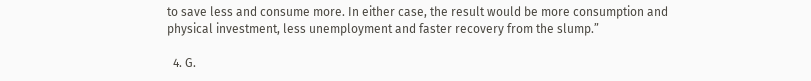to save less and consume more. In either case, the result would be more consumption and physical investment, less unemployment and faster recovery from the slump.”

  4. G.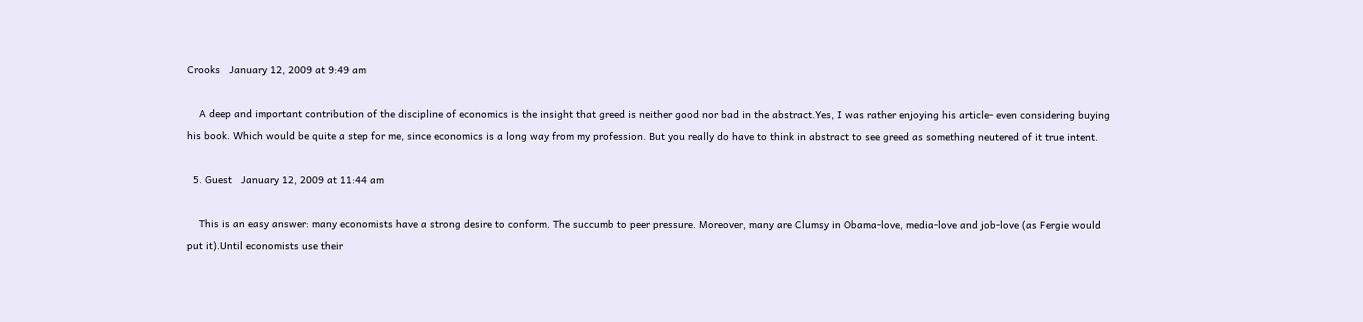Crooks   January 12, 2009 at 9:49 am

    A deep and important contribution of the discipline of economics is the insight that greed is neither good nor bad in the abstract.Yes, I was rather enjoying his article- even considering buying his book. Which would be quite a step for me, since economics is a long way from my profession. But you really do have to think in abstract to see greed as something neutered of it true intent.

  5. Guest   January 12, 2009 at 11:44 am

    This is an easy answer: many economists have a strong desire to conform. The succumb to peer pressure. Moreover, many are Clumsy in Obama-love, media-love and job-love (as Fergie would put it).Until economists use their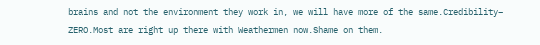brains and not the environment they work in, we will have more of the same.Credibility– ZERO.Most are right up there with Weathermen now.Shame on them.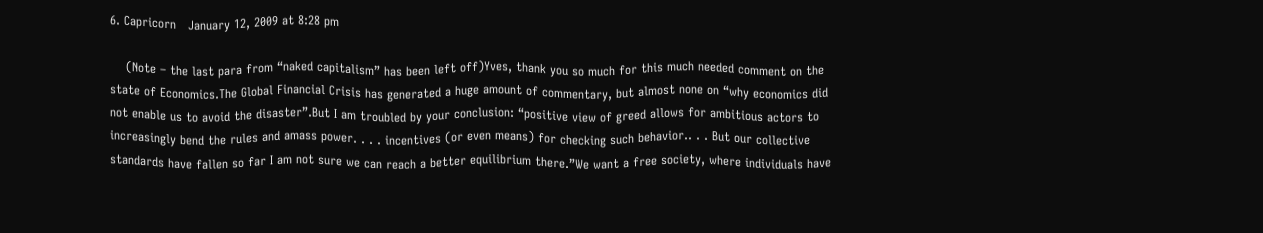6. Capricorn   January 12, 2009 at 8:28 pm

    (Note – the last para from “naked capitalism” has been left off)Yves, thank you so much for this much needed comment on the state of Economics.The Global Financial Crisis has generated a huge amount of commentary, but almost none on “why economics did not enable us to avoid the disaster”.But I am troubled by your conclusion: “positive view of greed allows for ambitious actors to increasingly bend the rules and amass power. . . . incentives (or even means) for checking such behavior.. . . But our collective standards have fallen so far I am not sure we can reach a better equilibrium there.”We want a free society, where individuals have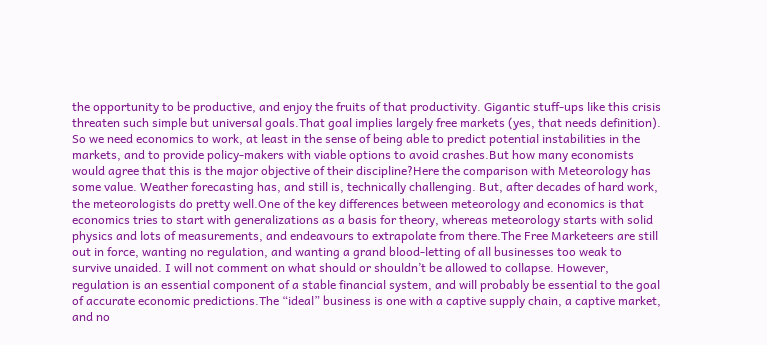the opportunity to be productive, and enjoy the fruits of that productivity. Gigantic stuff-ups like this crisis threaten such simple but universal goals.That goal implies largely free markets (yes, that needs definition). So we need economics to work, at least in the sense of being able to predict potential instabilities in the markets, and to provide policy-makers with viable options to avoid crashes.But how many economists would agree that this is the major objective of their discipline?Here the comparison with Meteorology has some value. Weather forecasting has, and still is, technically challenging. But, after decades of hard work, the meteorologists do pretty well.One of the key differences between meteorology and economics is that economics tries to start with generalizations as a basis for theory, whereas meteorology starts with solid physics and lots of measurements, and endeavours to extrapolate from there.The Free Marketeers are still out in force, wanting no regulation, and wanting a grand blood-letting of all businesses too weak to survive unaided. I will not comment on what should or shouldn’t be allowed to collapse. However, regulation is an essential component of a stable financial system, and will probably be essential to the goal of accurate economic predictions.The “ideal” business is one with a captive supply chain, a captive market, and no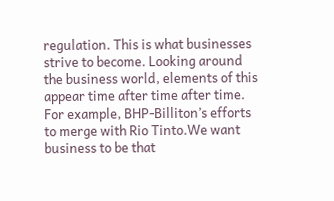regulation. This is what businesses strive to become. Looking around the business world, elements of this appear time after time after time. For example, BHP-Billiton’s efforts to merge with Rio Tinto.We want business to be that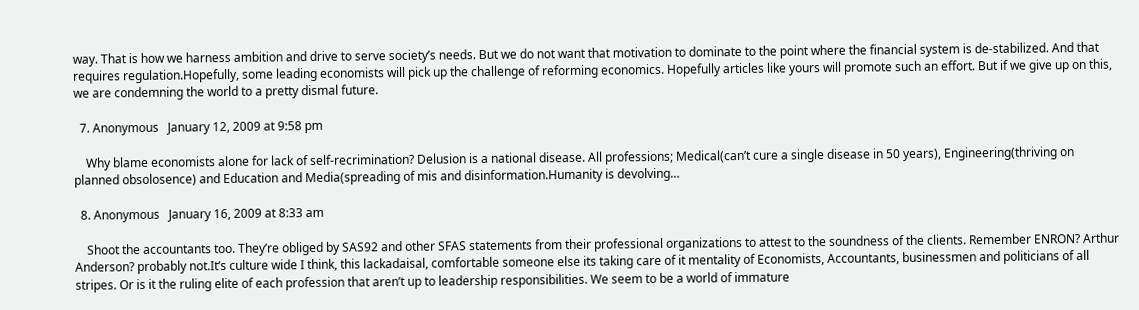way. That is how we harness ambition and drive to serve society’s needs. But we do not want that motivation to dominate to the point where the financial system is de-stabilized. And that requires regulation.Hopefully, some leading economists will pick up the challenge of reforming economics. Hopefully articles like yours will promote such an effort. But if we give up on this, we are condemning the world to a pretty dismal future.

  7. Anonymous   January 12, 2009 at 9:58 pm

    Why blame economists alone for lack of self-recrimination? Delusion is a national disease. All professions; Medical(can’t cure a single disease in 50 years), Engineering(thriving on planned obsolosence) and Education and Media(spreading of mis and disinformation.Humanity is devolving…

  8. Anonymous   January 16, 2009 at 8:33 am

    Shoot the accountants too. They’re obliged by SAS92 and other SFAS statements from their professional organizations to attest to the soundness of the clients. Remember ENRON? Arthur Anderson? probably not.It’s culture wide I think, this lackadaisal, comfortable someone else its taking care of it mentality of Economists, Accountants, businessmen and politicians of all stripes. Or is it the ruling elite of each profession that aren’t up to leadership responsibilities. We seem to be a world of immature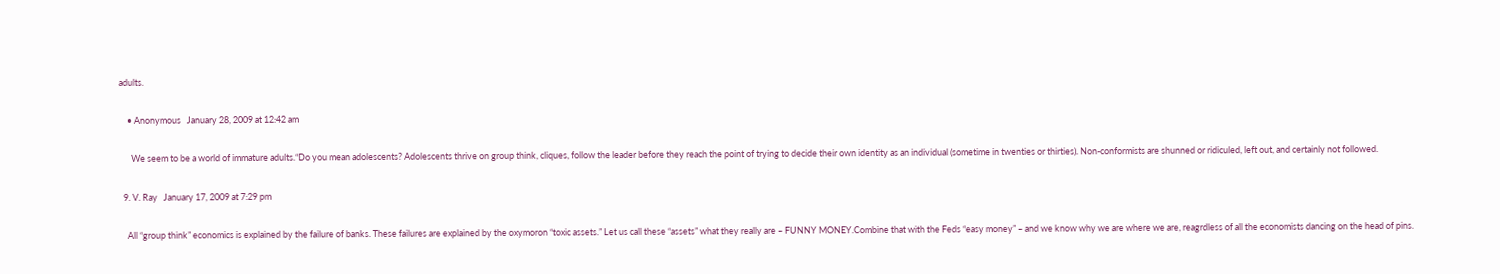adults.

    • Anonymous   January 28, 2009 at 12:42 am

      We seem to be a world of immature adults.“Do you mean adolescents? Adolescents thrive on group think, cliques, follow the leader before they reach the point of trying to decide their own identity as an individual (sometime in twenties or thirties). Non-conformists are shunned or ridiculed, left out, and certainly not followed.

  9. V. Ray   January 17, 2009 at 7:29 pm

    All “group think” economics is explained by the failure of banks. These failures are explained by the oxymoron “toxic assets.” Let us call these “assets” what they really are – FUNNY MONEY.Combine that with the Feds “easy money” – and we know why we are where we are, reagrdless of all the economists dancing on the head of pins.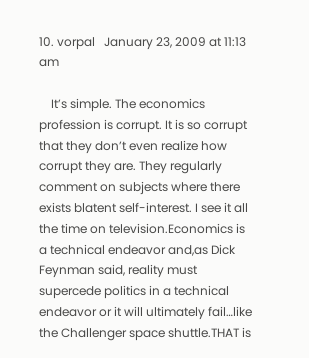10. vorpal   January 23, 2009 at 11:13 am

    It’s simple. The economics profession is corrupt. It is so corrupt that they don’t even realize how corrupt they are. They regularly comment on subjects where there exists blatent self-interest. I see it all the time on television.Economics is a technical endeavor and,as Dick Feynman said, reality must supercede politics in a technical endeavor or it will ultimately fail…like the Challenger space shuttle.THAT is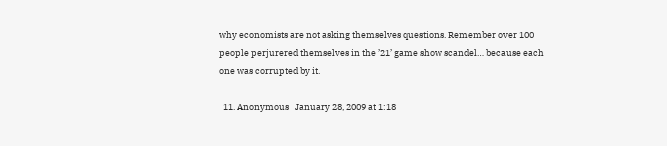why economists are not asking themselves questions. Remember over 100 people perjurered themselves in the ’21’ game show scandel… because each one was corrupted by it.

  11. Anonymous   January 28, 2009 at 1:18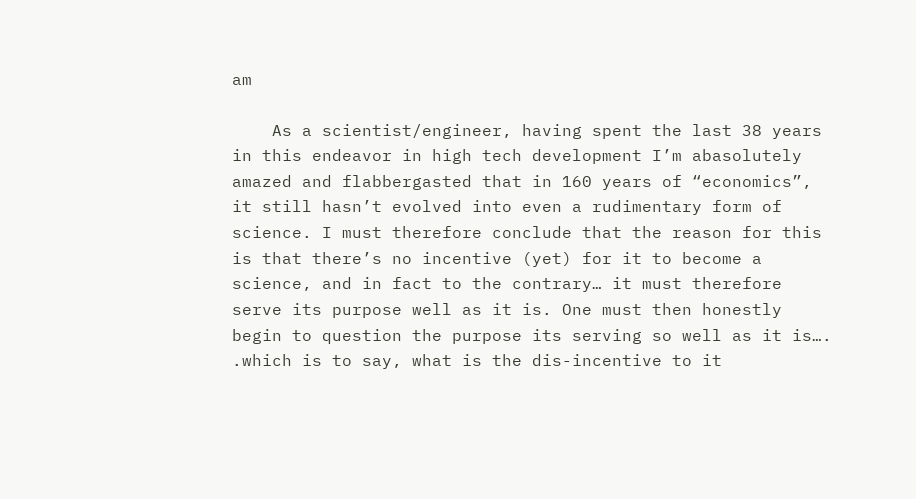am

    As a scientist/engineer, having spent the last 38 years in this endeavor in high tech development I’m abasolutely amazed and flabbergasted that in 160 years of “economics”, it still hasn’t evolved into even a rudimentary form of science. I must therefore conclude that the reason for this is that there’s no incentive (yet) for it to become a science, and in fact to the contrary… it must therefore serve its purpose well as it is. One must then honestly begin to question the purpose its serving so well as it is…. .which is to say, what is the dis-incentive to it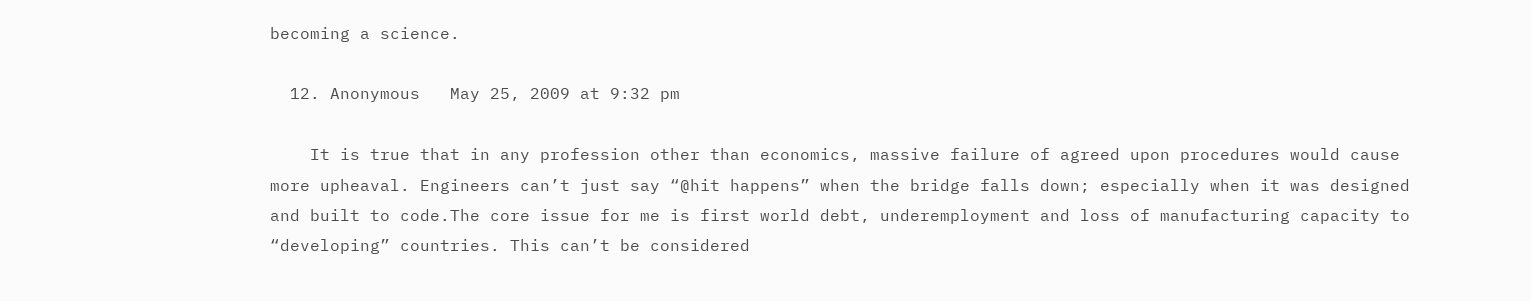becoming a science.

  12. Anonymous   May 25, 2009 at 9:32 pm

    It is true that in any profession other than economics, massive failure of agreed upon procedures would cause more upheaval. Engineers can’t just say “@hit happens” when the bridge falls down; especially when it was designed and built to code.The core issue for me is first world debt, underemployment and loss of manufacturing capacity to “developing” countries. This can’t be considered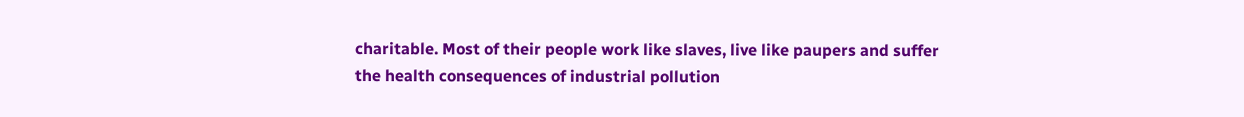charitable. Most of their people work like slaves, live like paupers and suffer the health consequences of industrial pollution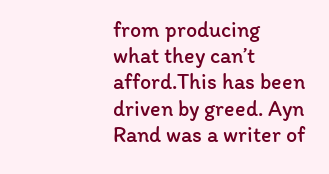from producing what they can’t afford.This has been driven by greed. Ayn Rand was a writer of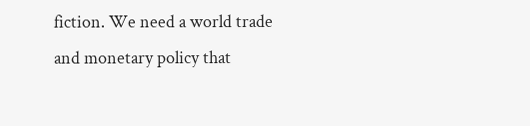fiction. We need a world trade and monetary policy that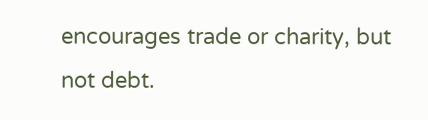encourages trade or charity, but not debt.